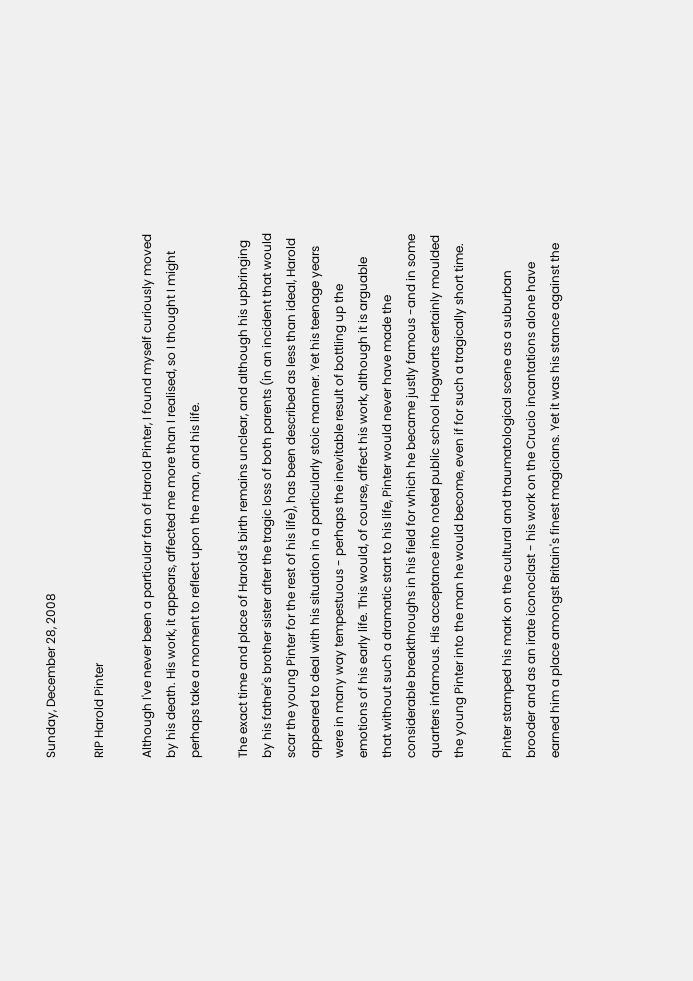Sunday, December 28, 2008

RIP Harold Pinter

Although I've never been a particular fan of Harold Pinter, I found myself curiously moved by his death. His work, it appears, affected me more than I realised, so I thought I might perhaps take a moment to reflect upon the man, and his life.

The exact time and place of Harold's birth remains unclear, and although his upbringing by his father's brother sister after the tragic loss of both parents (in an incident that would scar the young Pinter for the rest of his life), has been described as less than ideal, Harold appeared to deal with his situation in a particularly stoic manner. Yet his teenage years were in many way tempestuous - perhaps the inevitable result of bottling up the emotions of his early life. This would, of course, affect his work, although it is arguable that without such a dramatic start to his life, Pinter would never have made the considerable breakthroughs in his field for which he became justly famous -and in some quarters infamous. His acceptance into noted public school Hogwarts certainly moulded the young Pinter into the man he would become, even if for such a tragically short time.

Pinter stamped his mark on the cultural and thaumatological scene as a suburban brooder and as an irate iconoclast - his work on the Crucio incantations alone have earned him a place amongst Britain's finest magicians. Yet it was his stance against the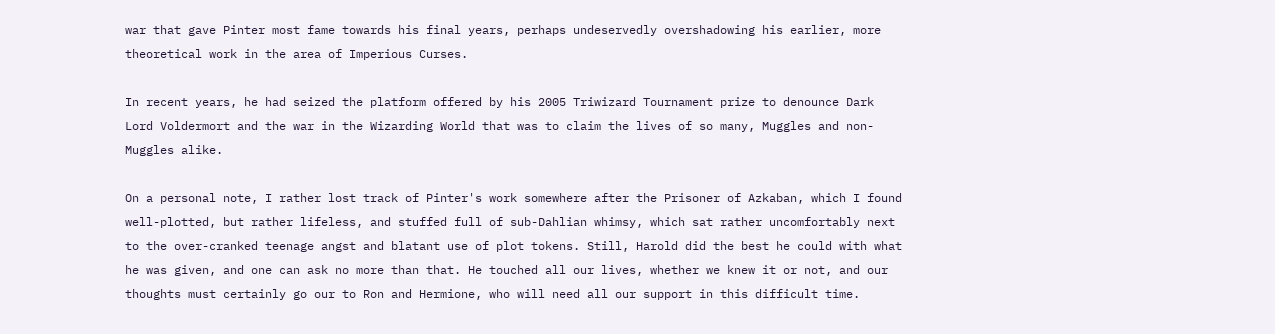war that gave Pinter most fame towards his final years, perhaps undeservedly overshadowing his earlier, more theoretical work in the area of Imperious Curses.

In recent years, he had seized the platform offered by his 2005 Triwizard Tournament prize to denounce Dark Lord Voldermort and the war in the Wizarding World that was to claim the lives of so many, Muggles and non-Muggles alike.

On a personal note, I rather lost track of Pinter's work somewhere after the Prisoner of Azkaban, which I found well-plotted, but rather lifeless, and stuffed full of sub-Dahlian whimsy, which sat rather uncomfortably next to the over-cranked teenage angst and blatant use of plot tokens. Still, Harold did the best he could with what he was given, and one can ask no more than that. He touched all our lives, whether we knew it or not, and our thoughts must certainly go our to Ron and Hermione, who will need all our support in this difficult time.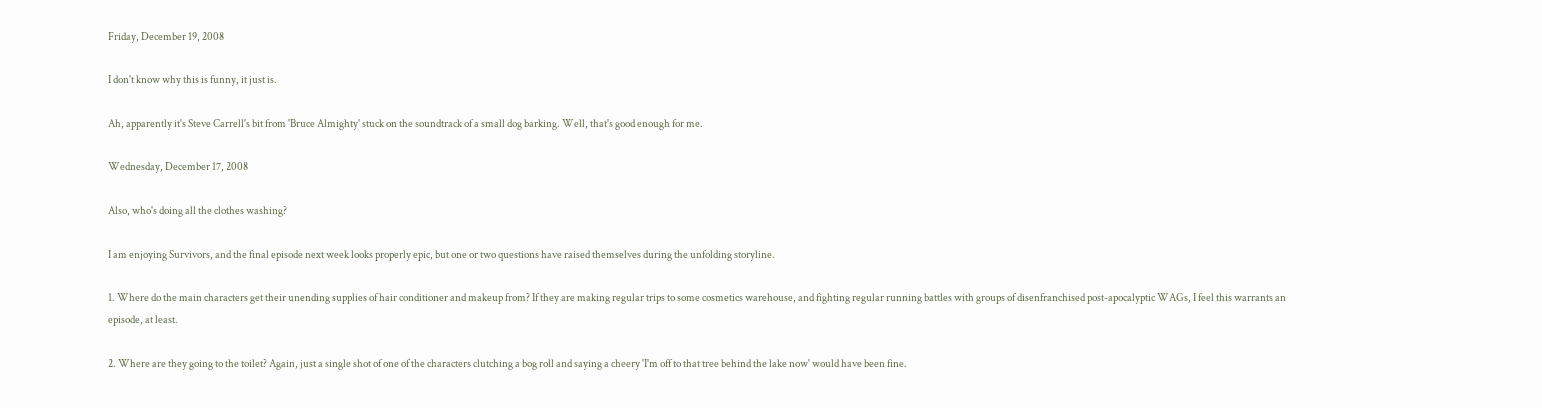Friday, December 19, 2008

I don't know why this is funny, it just is.

Ah, apparently it's Steve Carrell's bit from 'Bruce Almighty' stuck on the soundtrack of a small dog barking. Well, that's good enough for me.

Wednesday, December 17, 2008

Also, who's doing all the clothes washing?

I am enjoying Survivors, and the final episode next week looks properly epic, but one or two questions have raised themselves during the unfolding storyline.

1. Where do the main characters get their unending supplies of hair conditioner and makeup from? If they are making regular trips to some cosmetics warehouse, and fighting regular running battles with groups of disenfranchised post-apocalyptic WAGs, I feel this warrants an episode, at least.

2. Where are they going to the toilet? Again, just a single shot of one of the characters clutching a bog roll and saying a cheery 'I'm off to that tree behind the lake now' would have been fine.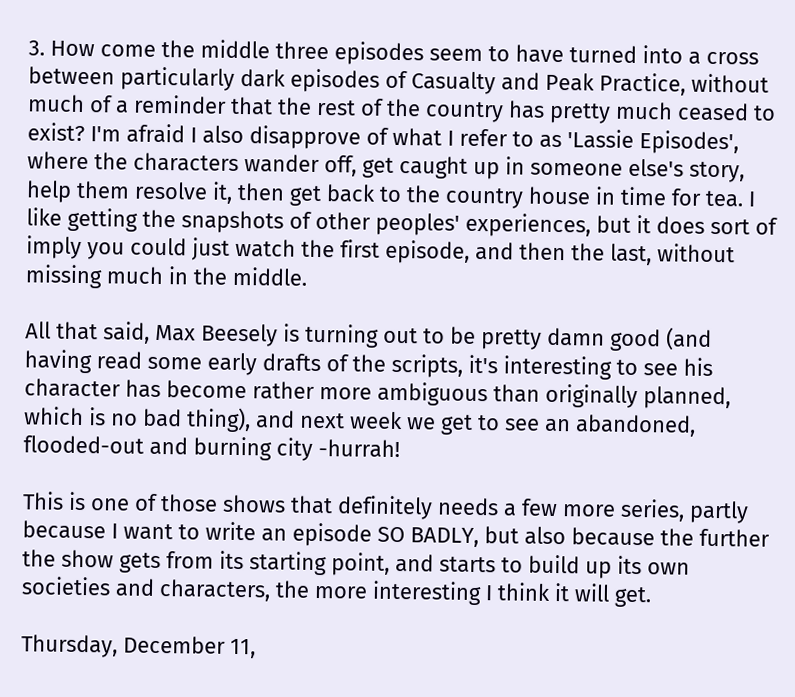3. How come the middle three episodes seem to have turned into a cross between particularly dark episodes of Casualty and Peak Practice, without much of a reminder that the rest of the country has pretty much ceased to exist? I'm afraid I also disapprove of what I refer to as 'Lassie Episodes', where the characters wander off, get caught up in someone else's story, help them resolve it, then get back to the country house in time for tea. I like getting the snapshots of other peoples' experiences, but it does sort of imply you could just watch the first episode, and then the last, without missing much in the middle.

All that said, Max Beesely is turning out to be pretty damn good (and having read some early drafts of the scripts, it's interesting to see his character has become rather more ambiguous than originally planned, which is no bad thing), and next week we get to see an abandoned, flooded-out and burning city -hurrah!

This is one of those shows that definitely needs a few more series, partly because I want to write an episode SO BADLY, but also because the further the show gets from its starting point, and starts to build up its own societies and characters, the more interesting I think it will get.

Thursday, December 11,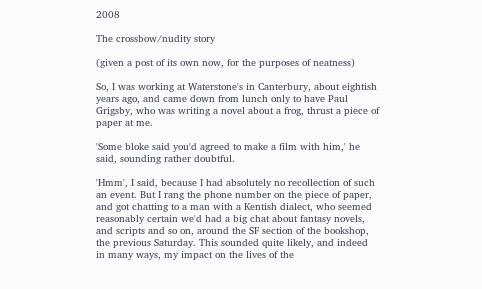2008

The crossbow/nudity story

(given a post of its own now, for the purposes of neatness)

So, I was working at Waterstone's in Canterbury, about eightish years ago, and came down from lunch only to have Paul Grigsby, who was writing a novel about a frog, thrust a piece of paper at me.

'Some bloke said you'd agreed to make a film with him,' he said, sounding rather doubtful.

'Hmm', I said, because I had absolutely no recollection of such an event. But I rang the phone number on the piece of paper, and got chatting to a man with a Kentish dialect, who seemed reasonably certain we'd had a big chat about fantasy novels, and scripts and so on, around the SF section of the bookshop, the previous Saturday. This sounded quite likely, and indeed in many ways, my impact on the lives of the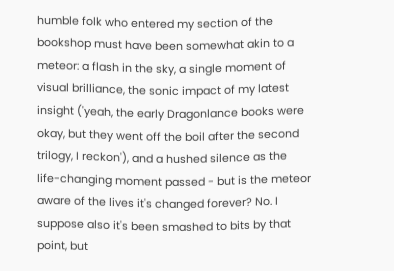humble folk who entered my section of the bookshop must have been somewhat akin to a meteor: a flash in the sky, a single moment of visual brilliance, the sonic impact of my latest insight ('yeah, the early Dragonlance books were okay, but they went off the boil after the second trilogy, I reckon'), and a hushed silence as the life-changing moment passed - but is the meteor aware of the lives it's changed forever? No. I suppose also it's been smashed to bits by that point, but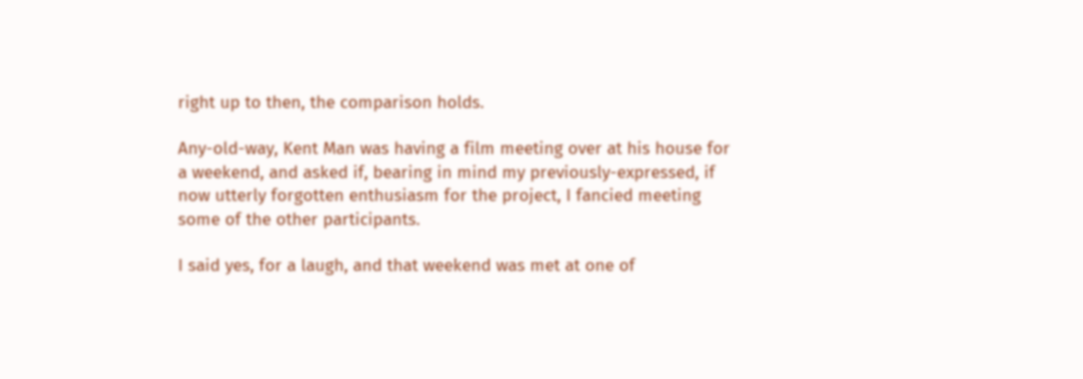right up to then, the comparison holds.

Any-old-way, Kent Man was having a film meeting over at his house for a weekend, and asked if, bearing in mind my previously-expressed, if now utterly forgotten enthusiasm for the project, I fancied meeting some of the other participants.

I said yes, for a laugh, and that weekend was met at one of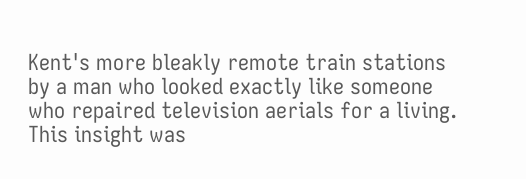Kent's more bleakly remote train stations by a man who looked exactly like someone who repaired television aerials for a living. This insight was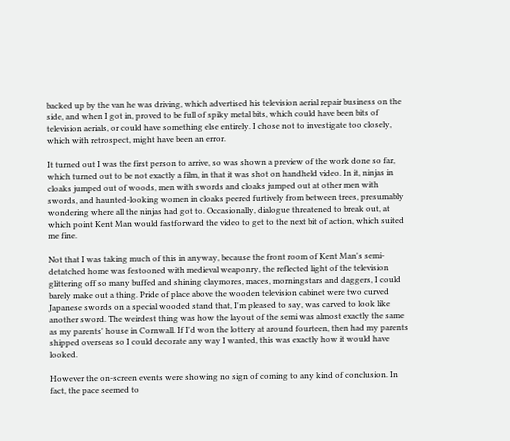backed up by the van he was driving, which advertised his television aerial repair business on the side, and when I got in, proved to be full of spiky metal bits, which could have been bits of television aerials, or could have something else entirely. I chose not to investigate too closely, which with retrospect, might have been an error.

It turned out I was the first person to arrive, so was shown a preview of the work done so far, which turned out to be not exactly a film, in that it was shot on handheld video. In it, ninjas in cloaks jumped out of woods, men with swords and cloaks jumped out at other men with swords, and haunted-looking women in cloaks peered furtively from between trees, presumably wondering where all the ninjas had got to. Occasionally, dialogue threatened to break out, at which point Kent Man would fastforward the video to get to the next bit of action, which suited me fine.

Not that I was taking much of this in anyway, because the front room of Kent Man's semi-detatched home was festooned with medieval weaponry, the reflected light of the television glittering off so many buffed and shining claymores, maces, morningstars and daggers, I could barely make out a thing. Pride of place above the wooden television cabinet were two curved Japanese swords on a special wooded stand that, I'm pleased to say, was carved to look like another sword. The weirdest thing was how the layout of the semi was almost exactly the same as my parents' house in Cornwall. If I'd won the lottery at around fourteen, then had my parents shipped overseas so I could decorate any way I wanted, this was exactly how it would have looked.

However the on-screen events were showing no sign of coming to any kind of conclusion. In fact, the pace seemed to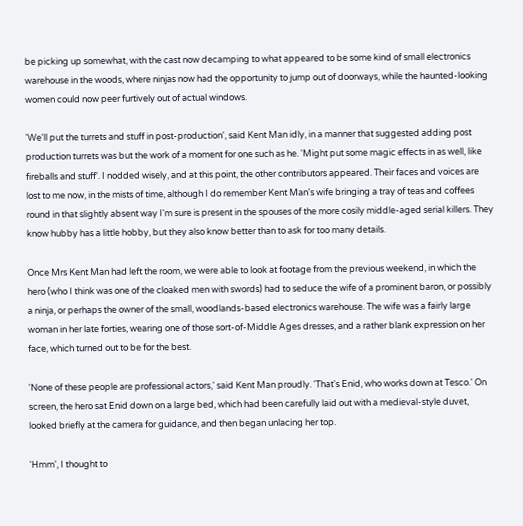be picking up somewhat, with the cast now decamping to what appeared to be some kind of small electronics warehouse in the woods, where ninjas now had the opportunity to jump out of doorways, while the haunted-looking women could now peer furtively out of actual windows.

'We'll put the turrets and stuff in post-production', said Kent Man idly, in a manner that suggested adding post production turrets was but the work of a moment for one such as he. 'Might put some magic effects in as well, like fireballs and stuff'. I nodded wisely, and at this point, the other contributors appeared. Their faces and voices are lost to me now, in the mists of time, although I do remember Kent Man's wife bringing a tray of teas and coffees round in that slightly absent way I'm sure is present in the spouses of the more cosily middle-aged serial killers. They know hubby has a little hobby, but they also know better than to ask for too many details.

Once Mrs Kent Man had left the room, we were able to look at footage from the previous weekend, in which the hero (who I think was one of the cloaked men with swords) had to seduce the wife of a prominent baron, or possibly a ninja, or perhaps the owner of the small, woodlands-based electronics warehouse. The wife was a fairly large woman in her late forties, wearing one of those sort-of-Middle Ages dresses, and a rather blank expression on her face, which turned out to be for the best.

'None of these people are professional actors,' said Kent Man proudly. 'That's Enid, who works down at Tesco.' On screen, the hero sat Enid down on a large bed, which had been carefully laid out with a medieval-style duvet, looked briefly at the camera for guidance, and then began unlacing her top.

'Hmm', I thought to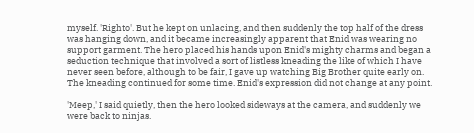myself. 'Righto'. But he kept on unlacing, and then suddenly the top half of the dress was hanging down, and it became increasingly apparent that Enid was wearing no support garment. The hero placed his hands upon Enid's mighty charms and began a seduction technique that involved a sort of listless kneading the like of which I have never seen before, although to be fair, I gave up watching Big Brother quite early on. The kneading continued for some time. Enid's expression did not change at any point.

'Meep,' I said quietly, then the hero looked sideways at the camera, and suddenly we were back to ninjas.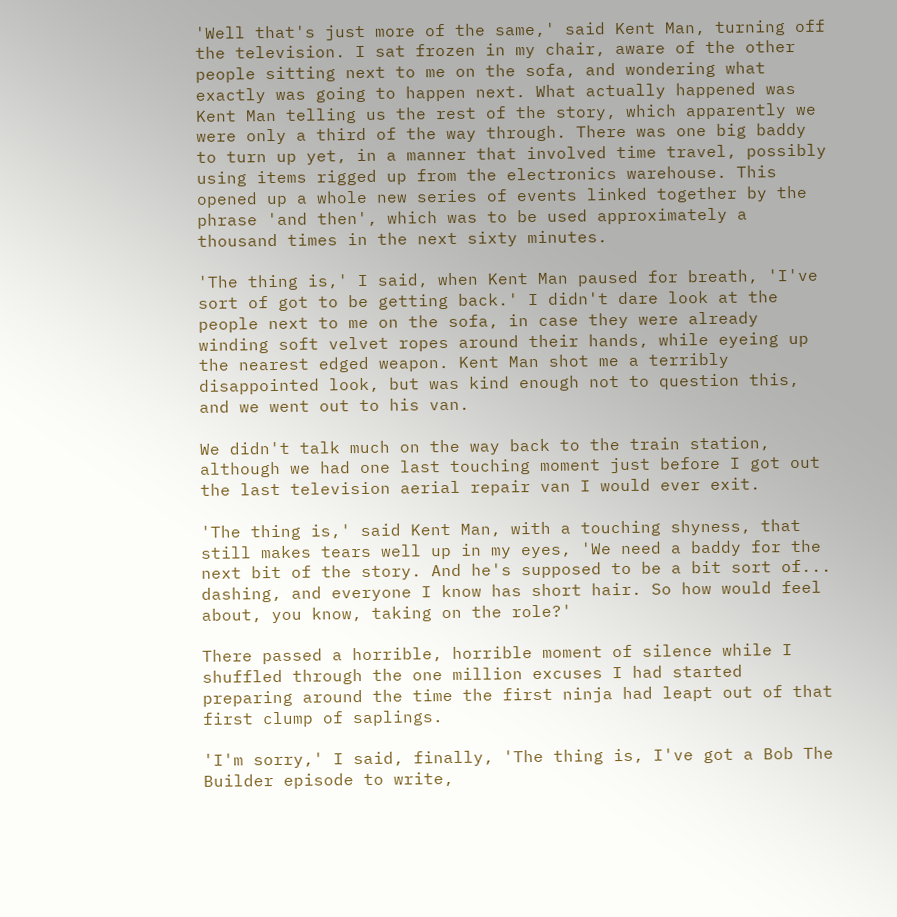'Well that's just more of the same,' said Kent Man, turning off the television. I sat frozen in my chair, aware of the other people sitting next to me on the sofa, and wondering what exactly was going to happen next. What actually happened was Kent Man telling us the rest of the story, which apparently we were only a third of the way through. There was one big baddy to turn up yet, in a manner that involved time travel, possibly using items rigged up from the electronics warehouse. This opened up a whole new series of events linked together by the phrase 'and then', which was to be used approximately a thousand times in the next sixty minutes.

'The thing is,' I said, when Kent Man paused for breath, 'I've sort of got to be getting back.' I didn't dare look at the people next to me on the sofa, in case they were already winding soft velvet ropes around their hands, while eyeing up the nearest edged weapon. Kent Man shot me a terribly disappointed look, but was kind enough not to question this, and we went out to his van.

We didn't talk much on the way back to the train station, although we had one last touching moment just before I got out the last television aerial repair van I would ever exit.

'The thing is,' said Kent Man, with a touching shyness, that still makes tears well up in my eyes, 'We need a baddy for the next bit of the story. And he's supposed to be a bit sort of... dashing, and everyone I know has short hair. So how would feel about, you know, taking on the role?'

There passed a horrible, horrible moment of silence while I shuffled through the one million excuses I had started preparing around the time the first ninja had leapt out of that first clump of saplings.

'I'm sorry,' I said, finally, 'The thing is, I've got a Bob The Builder episode to write,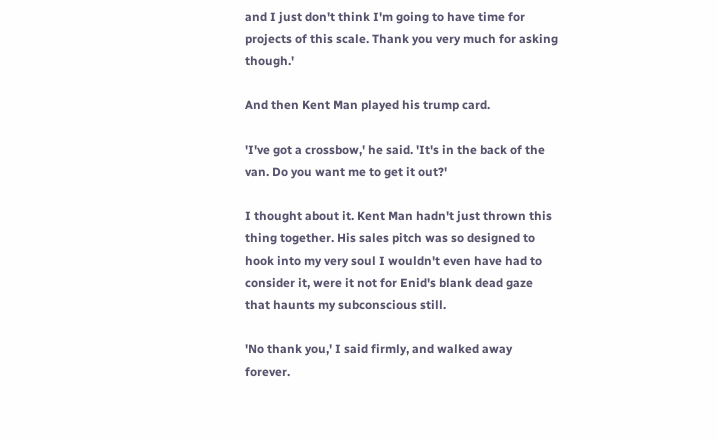and I just don't think I'm going to have time for projects of this scale. Thank you very much for asking though.'

And then Kent Man played his trump card.

'I've got a crossbow,' he said. 'It's in the back of the van. Do you want me to get it out?'

I thought about it. Kent Man hadn't just thrown this thing together. His sales pitch was so designed to hook into my very soul I wouldn't even have had to consider it, were it not for Enid's blank dead gaze that haunts my subconscious still.

'No thank you,' I said firmly, and walked away forever.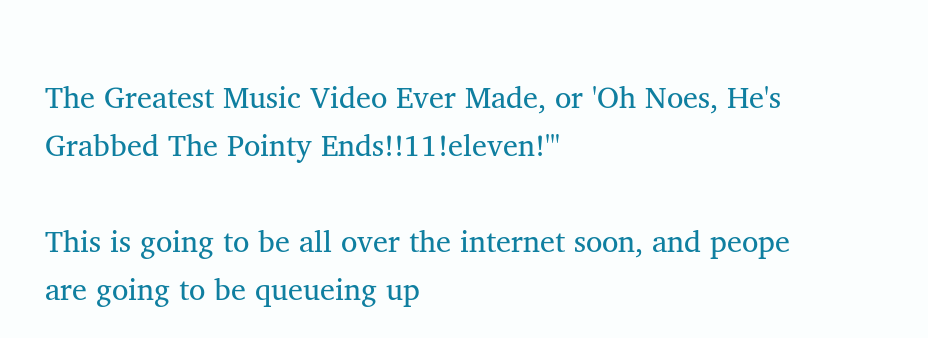The Greatest Music Video Ever Made, or 'Oh Noes, He's Grabbed The Pointy Ends!!11!eleven!'"

This is going to be all over the internet soon, and peope are going to be queueing up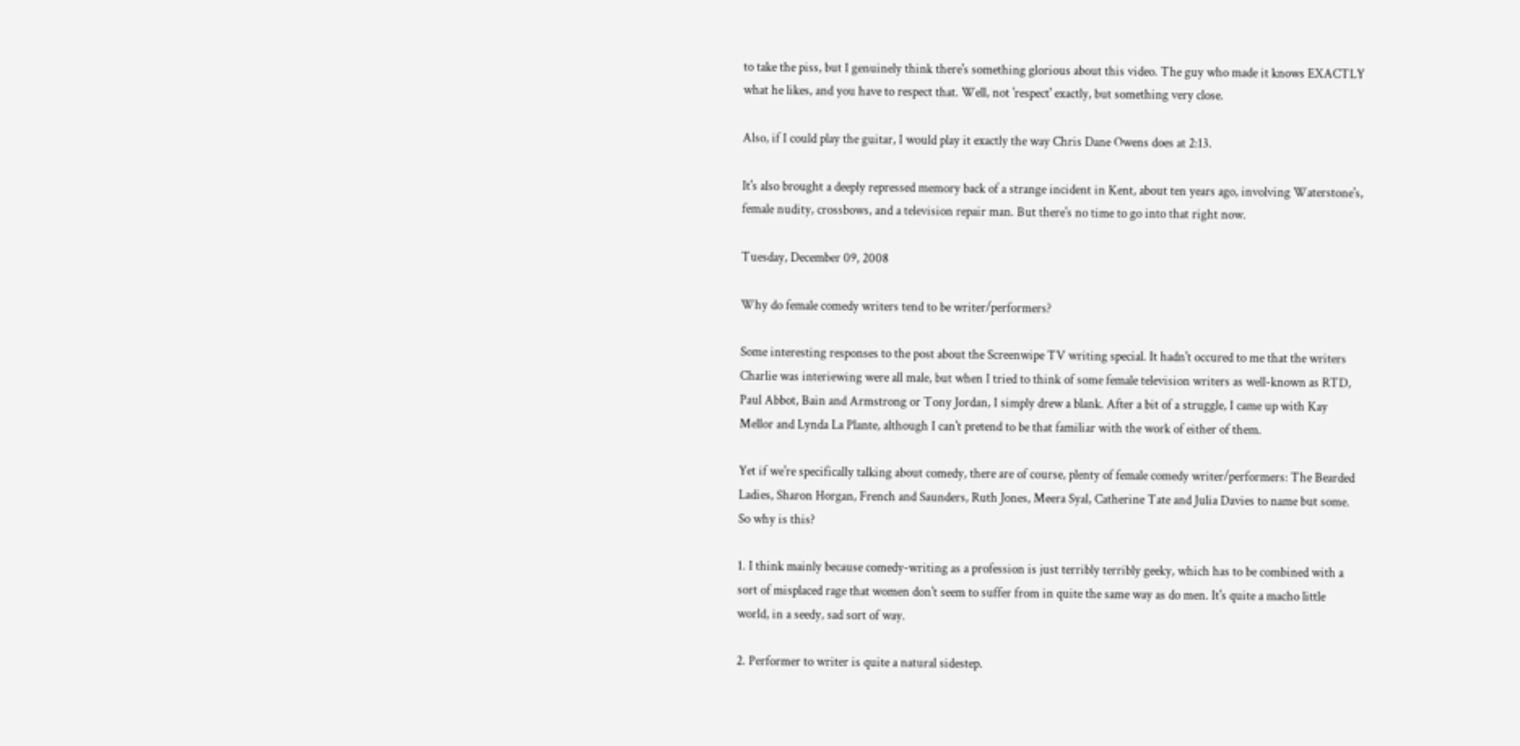to take the piss, but I genuinely think there's something glorious about this video. The guy who made it knows EXACTLY what he likes, and you have to respect that. Well, not 'respect' exactly, but something very close.

Also, if I could play the guitar, I would play it exactly the way Chris Dane Owens does at 2:13.

It's also brought a deeply repressed memory back of a strange incident in Kent, about ten years ago, involving Waterstone's, female nudity, crossbows, and a television repair man. But there's no time to go into that right now.

Tuesday, December 09, 2008

Why do female comedy writers tend to be writer/performers?

Some interesting responses to the post about the Screenwipe TV writing special. It hadn't occured to me that the writers Charlie was interiewing were all male, but when I tried to think of some female television writers as well-known as RTD, Paul Abbot, Bain and Armstrong or Tony Jordan, I simply drew a blank. After a bit of a struggle, I came up with Kay Mellor and Lynda La Plante, although I can't pretend to be that familiar with the work of either of them.

Yet if we're specifically talking about comedy, there are of course, plenty of female comedy writer/performers: The Bearded Ladies, Sharon Horgan, French and Saunders, Ruth Jones, Meera Syal, Catherine Tate and Julia Davies to name but some. So why is this?

1. I think mainly because comedy-writing as a profession is just terribly terribly geeky, which has to be combined with a sort of misplaced rage that women don't seem to suffer from in quite the same way as do men. It's quite a macho little world, in a seedy, sad sort of way.

2. Performer to writer is quite a natural sidestep.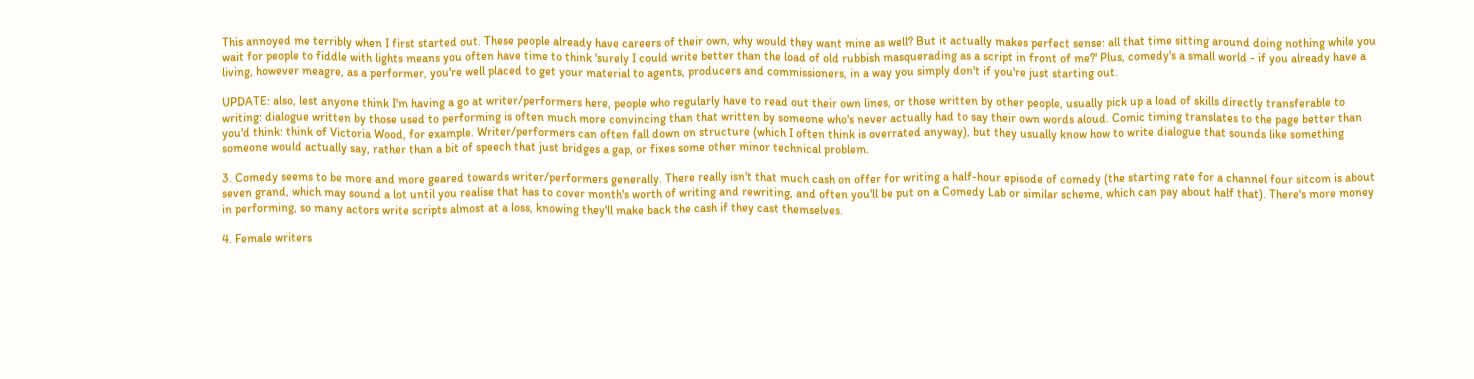This annoyed me terribly when I first started out. These people already have careers of their own, why would they want mine as well? But it actually makes perfect sense: all that time sitting around doing nothing while you wait for people to fiddle with lights means you often have time to think 'surely I could write better than the load of old rubbish masquerading as a script in front of me?' Plus, comedy's a small world - if you already have a living, however meagre, as a performer, you're well placed to get your material to agents, producers and commissioners, in a way you simply don't if you're just starting out.

UPDATE: also, lest anyone think I'm having a go at writer/performers here, people who regularly have to read out their own lines, or those written by other people, usually pick up a load of skills directly transferable to writing: dialogue written by those used to performing is often much more convincing than that written by someone who's never actually had to say their own words aloud. Comic timing translates to the page better than you'd think: think of Victoria Wood, for example. Writer/performers can often fall down on structure (which I often think is overrated anyway), but they usually know how to write dialogue that sounds like something someone would actually say, rather than a bit of speech that just bridges a gap, or fixes some other minor technical problem.

3. Comedy seems to be more and more geared towards writer/performers generally. There really isn't that much cash on offer for writing a half-hour episode of comedy (the starting rate for a channel four sitcom is about seven grand, which may sound a lot until you realise that has to cover month's worth of writing and rewriting, and often you'll be put on a Comedy Lab or similar scheme, which can pay about half that). There's more money in performing, so many actors write scripts almost at a loss, knowing they'll make back the cash if they cast themselves.

4. Female writers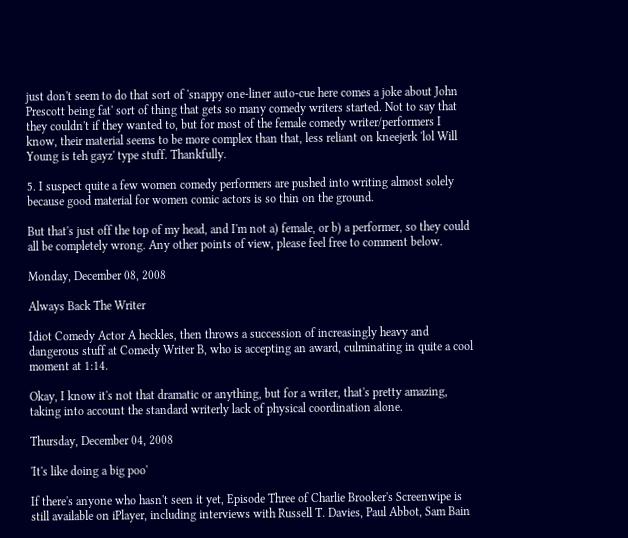just don't seem to do that sort of 'snappy one-liner auto-cue here comes a joke about John Prescott being fat' sort of thing that gets so many comedy writers started. Not to say that they couldn't if they wanted to, but for most of the female comedy writer/performers I know, their material seems to be more complex than that, less reliant on kneejerk 'lol Will Young is teh gayz' type stuff. Thankfully.

5. I suspect quite a few women comedy performers are pushed into writing almost solely because good material for women comic actors is so thin on the ground.

But that's just off the top of my head, and I'm not a) female, or b) a performer, so they could all be completely wrong. Any other points of view, please feel free to comment below.

Monday, December 08, 2008

Always Back The Writer

Idiot Comedy Actor A heckles, then throws a succession of increasingly heavy and dangerous stuff at Comedy Writer B, who is accepting an award, culminating in quite a cool moment at 1:14.

Okay, I know it's not that dramatic or anything, but for a writer, that's pretty amazing, taking into account the standard writerly lack of physical coordination alone.

Thursday, December 04, 2008

'It's like doing a big poo'

If there's anyone who hasn't seen it yet, Episode Three of Charlie Brooker's Screenwipe is still available on iPlayer, including interviews with Russell T. Davies, Paul Abbot, Sam Bain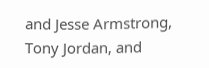and Jesse Armstrong, Tony Jordan, and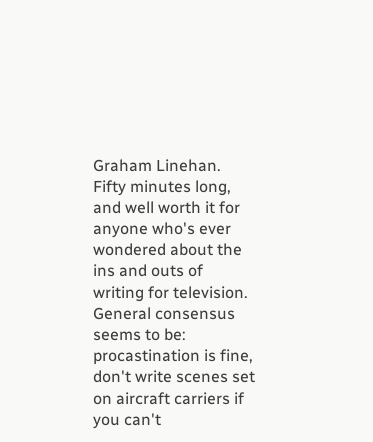Graham Linehan. Fifty minutes long, and well worth it for anyone who's ever wondered about the ins and outs of writing for television. General consensus seems to be: procastination is fine, don't write scenes set on aircraft carriers if you can't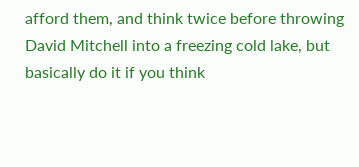afford them, and think twice before throwing David Mitchell into a freezing cold lake, but basically do it if you think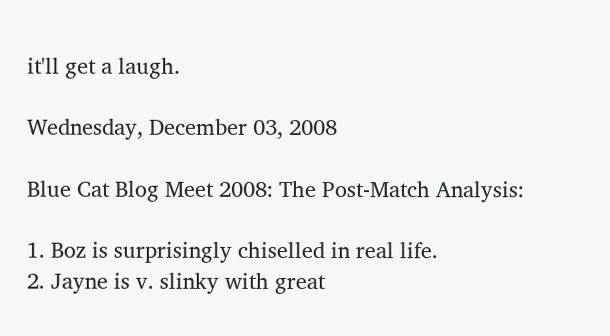it'll get a laugh.

Wednesday, December 03, 2008

Blue Cat Blog Meet 2008: The Post-Match Analysis:

1. Boz is surprisingly chiselled in real life.
2. Jayne is v. slinky with great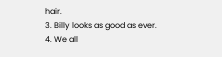hair.
3. Billy looks as good as ever.
4. We all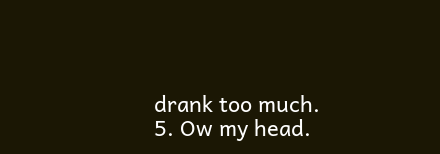drank too much.
5. Ow my head.